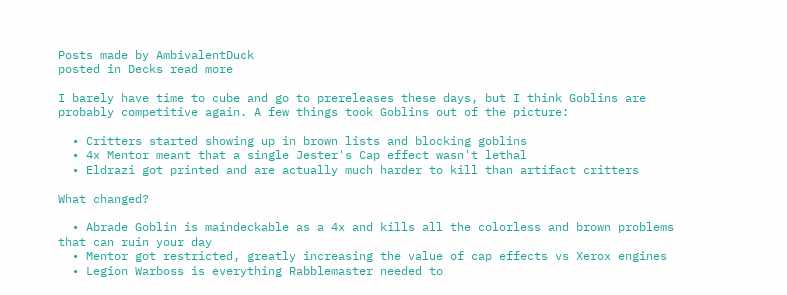Posts made by AmbivalentDuck
posted in Decks read more

I barely have time to cube and go to prereleases these days, but I think Goblins are probably competitive again. A few things took Goblins out of the picture:

  • Critters started showing up in brown lists and blocking goblins
  • 4x Mentor meant that a single Jester's Cap effect wasn't lethal
  • Eldrazi got printed and are actually much harder to kill than artifact critters

What changed?

  • Abrade Goblin is maindeckable as a 4x and kills all the colorless and brown problems that can ruin your day
  • Mentor got restricted, greatly increasing the value of cap effects vs Xerox engines
  • Legion Warboss is everything Rabblemaster needed to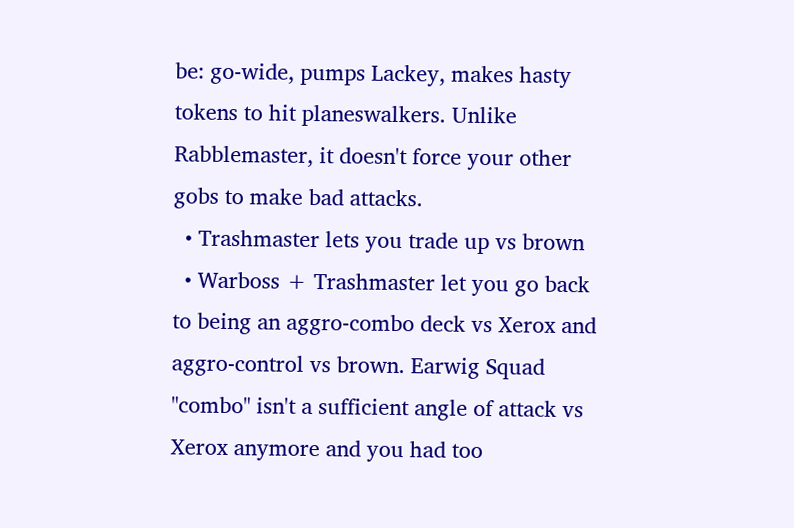be: go-wide, pumps Lackey, makes hasty tokens to hit planeswalkers. Unlike Rabblemaster, it doesn't force your other gobs to make bad attacks.
  • Trashmaster lets you trade up vs brown
  • Warboss + Trashmaster let you go back to being an aggro-combo deck vs Xerox and aggro-control vs brown. Earwig Squad "combo" isn't a sufficient angle of attack vs Xerox anymore and you had too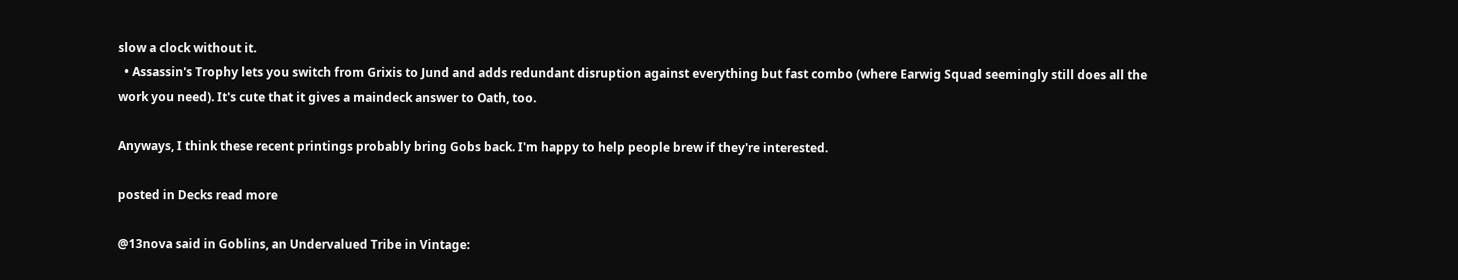slow a clock without it.
  • Assassin's Trophy lets you switch from Grixis to Jund and adds redundant disruption against everything but fast combo (where Earwig Squad seemingly still does all the work you need). It's cute that it gives a maindeck answer to Oath, too.

Anyways, I think these recent printings probably bring Gobs back. I'm happy to help people brew if they're interested.

posted in Decks read more

@13nova said in Goblins, an Undervalued Tribe in Vintage: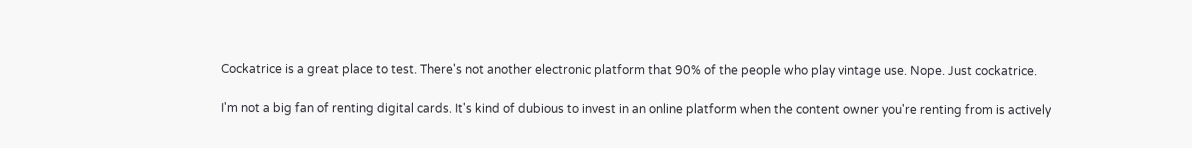Cockatrice is a great place to test. There's not another electronic platform that 90% of the people who play vintage use. Nope. Just cockatrice.

I'm not a big fan of renting digital cards. It's kind of dubious to invest in an online platform when the content owner you're renting from is actively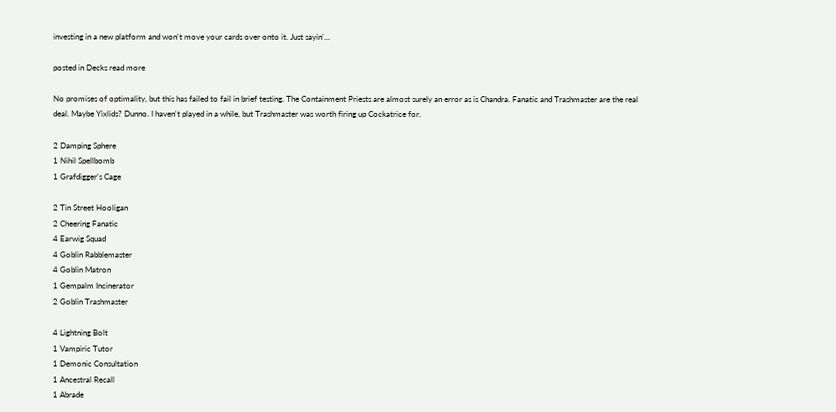investing in a new platform and won't move your cards over onto it. Just sayin'...

posted in Decks read more

No promises of optimality, but this has failed to fail in brief testing. The Containment Priests are almost surely an error as is Chandra. Fanatic and Trashmaster are the real deal. Maybe Yixlids? Dunno. I haven't played in a while, but Trashmaster was worth firing up Cockatrice for.

2 Damping Sphere
1 Nihil Spellbomb
1 Grafdigger's Cage

2 Tin Street Hooligan
2 Cheering Fanatic
4 Earwig Squad
4 Goblin Rabblemaster
4 Goblin Matron
1 Gempalm Incinerator
2 Goblin Trashmaster

4 Lightning Bolt
1 Vampiric Tutor
1 Demonic Consultation
1 Ancestral Recall
1 Abrade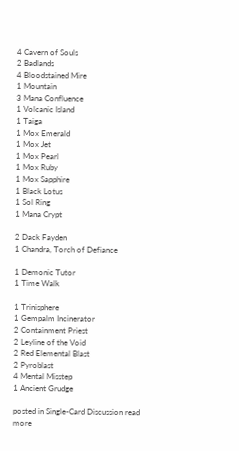4 Cavern of Souls
2 Badlands
4 Bloodstained Mire
1 Mountain
3 Mana Confluence
1 Volcanic Island
1 Taiga
1 Mox Emerald
1 Mox Jet
1 Mox Pearl
1 Mox Ruby
1 Mox Sapphire
1 Black Lotus
1 Sol Ring
1 Mana Crypt

2 Dack Fayden
1 Chandra, Torch of Defiance

1 Demonic Tutor
1 Time Walk

1 Trinisphere
1 Gempalm Incinerator
2 Containment Priest
2 Leyline of the Void
2 Red Elemental Blast
2 Pyroblast
4 Mental Misstep
1 Ancient Grudge

posted in Single-Card Discussion read more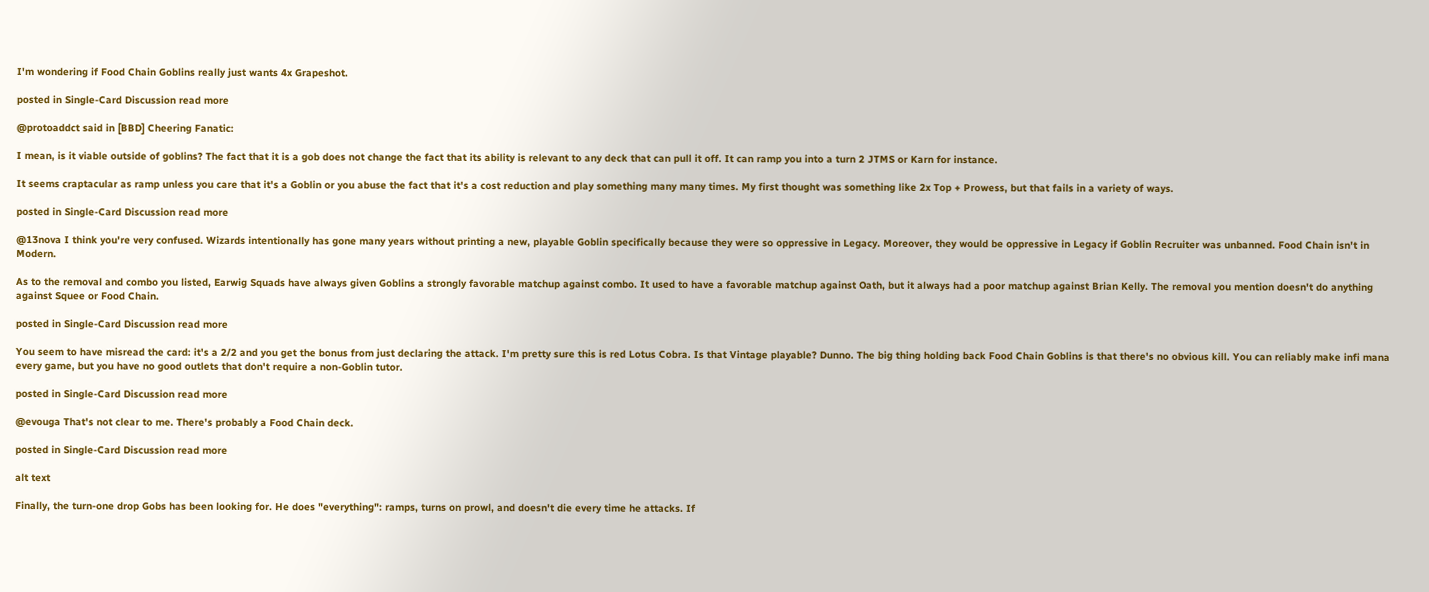I'm wondering if Food Chain Goblins really just wants 4x Grapeshot.

posted in Single-Card Discussion read more

@protoaddct said in [BBD] Cheering Fanatic:

I mean, is it viable outside of goblins? The fact that it is a gob does not change the fact that its ability is relevant to any deck that can pull it off. It can ramp you into a turn 2 JTMS or Karn for instance.

It seems craptacular as ramp unless you care that it's a Goblin or you abuse the fact that it's a cost reduction and play something many many times. My first thought was something like 2x Top + Prowess, but that fails in a variety of ways.

posted in Single-Card Discussion read more

@13nova I think you're very confused. Wizards intentionally has gone many years without printing a new, playable Goblin specifically because they were so oppressive in Legacy. Moreover, they would be oppressive in Legacy if Goblin Recruiter was unbanned. Food Chain isn't in Modern.

As to the removal and combo you listed, Earwig Squads have always given Goblins a strongly favorable matchup against combo. It used to have a favorable matchup against Oath, but it always had a poor matchup against Brian Kelly. The removal you mention doesn't do anything against Squee or Food Chain.

posted in Single-Card Discussion read more

You seem to have misread the card: it's a 2/2 and you get the bonus from just declaring the attack. I'm pretty sure this is red Lotus Cobra. Is that Vintage playable? Dunno. The big thing holding back Food Chain Goblins is that there's no obvious kill. You can reliably make infi mana every game, but you have no good outlets that don't require a non-Goblin tutor.

posted in Single-Card Discussion read more

@evouga That's not clear to me. There's probably a Food Chain deck.

posted in Single-Card Discussion read more

alt text

Finally, the turn-one drop Gobs has been looking for. He does "everything": ramps, turns on prowl, and doesn't die every time he attacks. If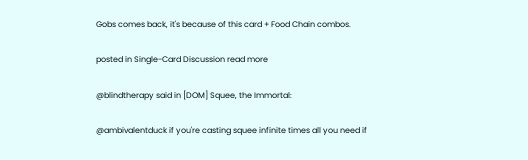Gobs comes back, it's because of this card + Food Chain combos.

posted in Single-Card Discussion read more

@blindtherapy said in [DOM] Squee, the Immortal:

@ambivalentduck if you're casting squee infinite times all you need if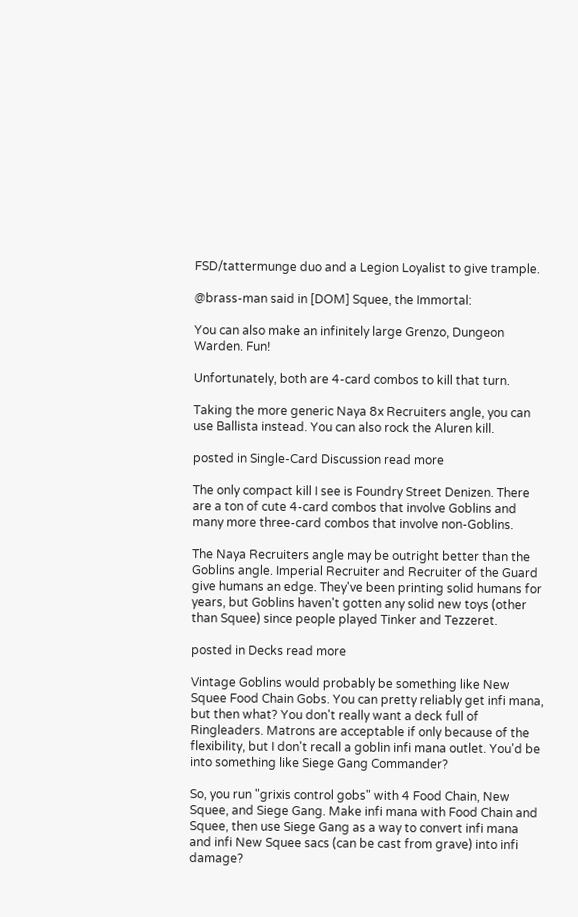FSD/tattermunge duo and a Legion Loyalist to give trample.

@brass-man said in [DOM] Squee, the Immortal:

You can also make an infinitely large Grenzo, Dungeon Warden. Fun!

Unfortunately, both are 4-card combos to kill that turn.

Taking the more generic Naya 8x Recruiters angle, you can use Ballista instead. You can also rock the Aluren kill.

posted in Single-Card Discussion read more

The only compact kill I see is Foundry Street Denizen. There are a ton of cute 4-card combos that involve Goblins and many more three-card combos that involve non-Goblins.

The Naya Recruiters angle may be outright better than the Goblins angle. Imperial Recruiter and Recruiter of the Guard give humans an edge. They've been printing solid humans for years, but Goblins haven't gotten any solid new toys (other than Squee) since people played Tinker and Tezzeret.

posted in Decks read more

Vintage Goblins would probably be something like New Squee Food Chain Gobs. You can pretty reliably get infi mana, but then what? You don't really want a deck full of Ringleaders. Matrons are acceptable if only because of the flexibility, but I don't recall a goblin infi mana outlet. You'd be into something like Siege Gang Commander?

So, you run "grixis control gobs" with 4 Food Chain, New Squee, and Siege Gang. Make infi mana with Food Chain and Squee, then use Siege Gang as a way to convert infi mana and infi New Squee sacs (can be cast from grave) into infi damage?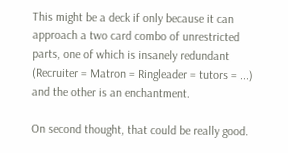This might be a deck if only because it can approach a two card combo of unrestricted parts, one of which is insanely redundant (Recruiter = Matron = Ringleader = tutors = ...) and the other is an enchantment.

On second thought, that could be really good.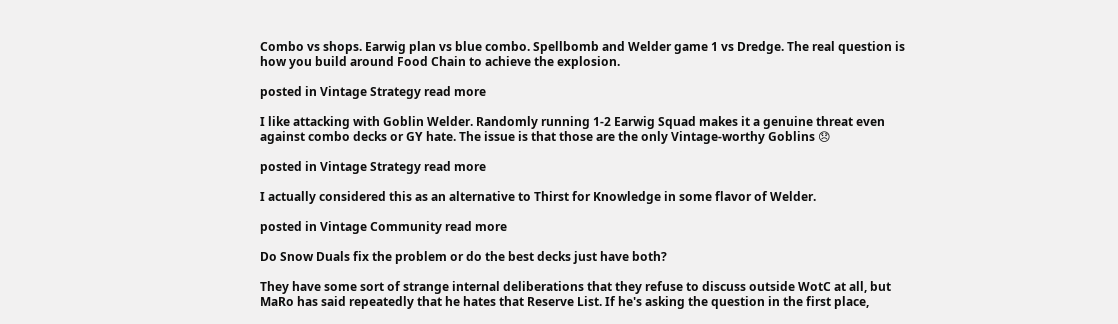Combo vs shops. Earwig plan vs blue combo. Spellbomb and Welder game 1 vs Dredge. The real question is how you build around Food Chain to achieve the explosion.

posted in Vintage Strategy read more

I like attacking with Goblin Welder. Randomly running 1-2 Earwig Squad makes it a genuine threat even against combo decks or GY hate. The issue is that those are the only Vintage-worthy Goblins 😞

posted in Vintage Strategy read more

I actually considered this as an alternative to Thirst for Knowledge in some flavor of Welder.

posted in Vintage Community read more

Do Snow Duals fix the problem or do the best decks just have both?

They have some sort of strange internal deliberations that they refuse to discuss outside WotC at all, but MaRo has said repeatedly that he hates that Reserve List. If he's asking the question in the first place,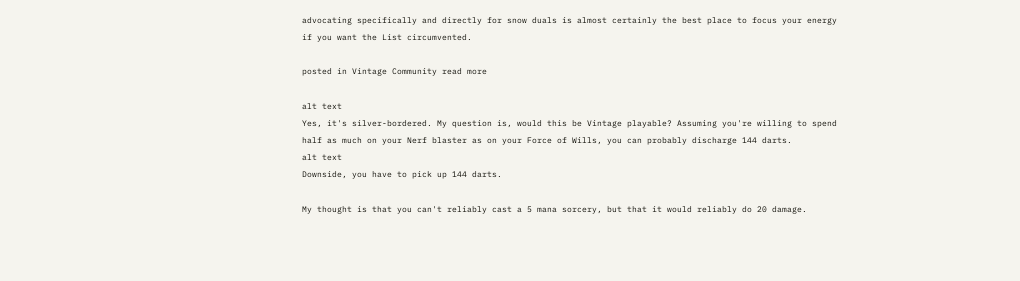advocating specifically and directly for snow duals is almost certainly the best place to focus your energy if you want the List circumvented.

posted in Vintage Community read more

alt text
Yes, it's silver-bordered. My question is, would this be Vintage playable? Assuming you're willing to spend half as much on your Nerf blaster as on your Force of Wills, you can probably discharge 144 darts.
alt text
Downside, you have to pick up 144 darts.

My thought is that you can't reliably cast a 5 mana sorcery, but that it would reliably do 20 damage.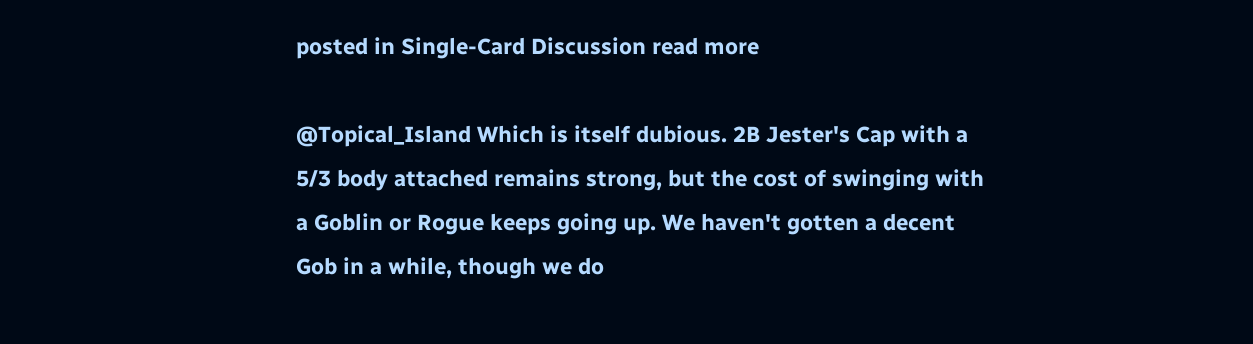posted in Single-Card Discussion read more

@Topical_Island Which is itself dubious. 2B Jester's Cap with a 5/3 body attached remains strong, but the cost of swinging with a Goblin or Rogue keeps going up. We haven't gotten a decent Gob in a while, though we do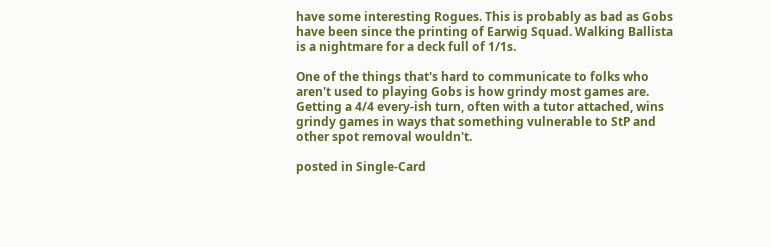have some interesting Rogues. This is probably as bad as Gobs have been since the printing of Earwig Squad. Walking Ballista is a nightmare for a deck full of 1/1s.

One of the things that's hard to communicate to folks who aren't used to playing Gobs is how grindy most games are. Getting a 4/4 every-ish turn, often with a tutor attached, wins grindy games in ways that something vulnerable to StP and other spot removal wouldn't.

posted in Single-Card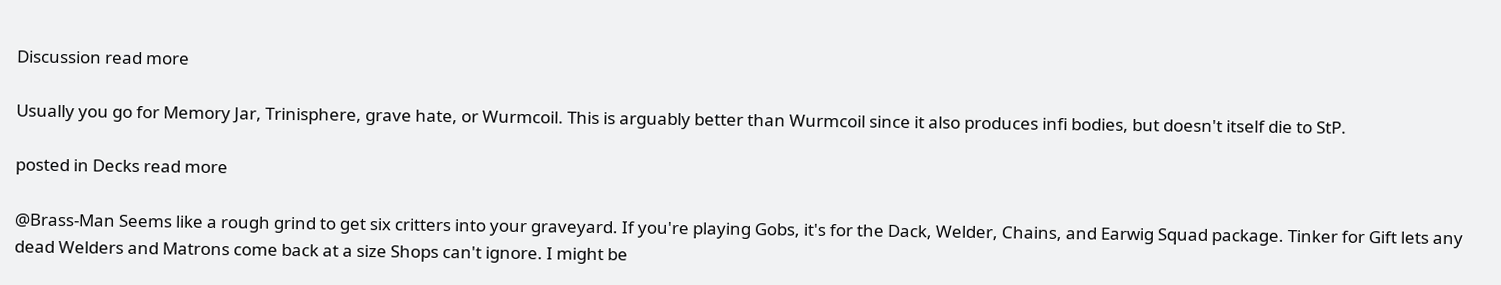Discussion read more

Usually you go for Memory Jar, Trinisphere, grave hate, or Wurmcoil. This is arguably better than Wurmcoil since it also produces infi bodies, but doesn't itself die to StP.

posted in Decks read more

@Brass-Man Seems like a rough grind to get six critters into your graveyard. If you're playing Gobs, it's for the Dack, Welder, Chains, and Earwig Squad package. Tinker for Gift lets any dead Welders and Matrons come back at a size Shops can't ignore. I might be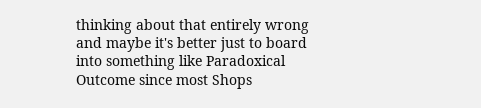thinking about that entirely wrong and maybe it's better just to board into something like Paradoxical Outcome since most Shops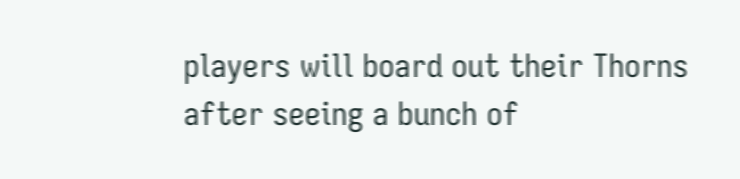players will board out their Thorns after seeing a bunch of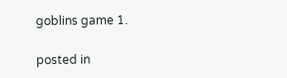goblins game 1.

posted in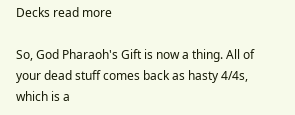Decks read more

So, God Pharaoh's Gift is now a thing. All of your dead stuff comes back as hasty 4/4s, which is a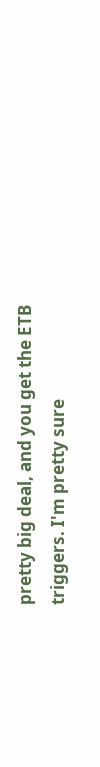pretty big deal, and you get the ETB triggers. I'm pretty sure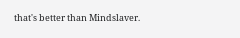that's better than Mindslaver.